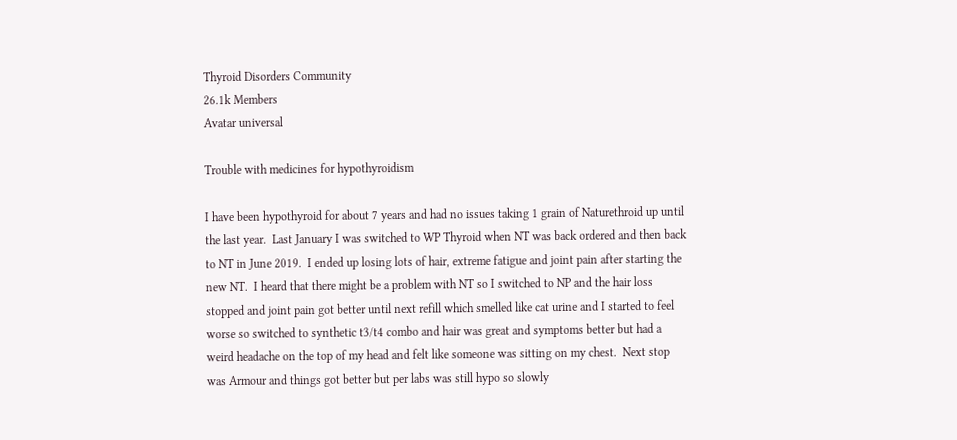Thyroid Disorders Community
26.1k Members
Avatar universal

Trouble with medicines for hypothyroidism

I have been hypothyroid for about 7 years and had no issues taking 1 grain of Naturethroid up until the last year.  Last January I was switched to WP Thyroid when NT was back ordered and then back to NT in June 2019.  I ended up losing lots of hair, extreme fatigue and joint pain after starting the new NT.  I heard that there might be a problem with NT so I switched to NP and the hair loss stopped and joint pain got better until next refill which smelled like cat urine and I started to feel worse so switched to synthetic t3/t4 combo and hair was great and symptoms better but had a weird headache on the top of my head and felt like someone was sitting on my chest.  Next stop was Armour and things got better but per labs was still hypo so slowly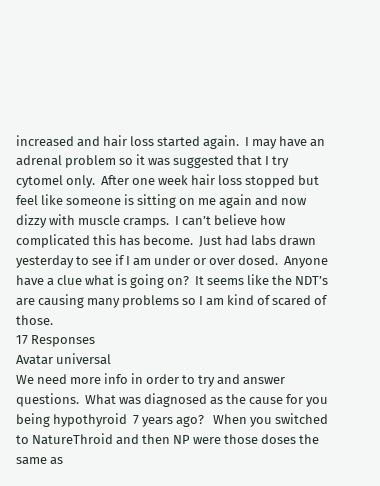increased and hair loss started again.  I may have an adrenal problem so it was suggested that I try cytomel only.  After one week hair loss stopped but feel like someone is sitting on me again and now dizzy with muscle cramps.  I can’t believe how complicated this has become.  Just had labs drawn yesterday to see if I am under or over dosed.  Anyone have a clue what is going on?  It seems like the NDT’s are causing many problems so I am kind of scared of those.
17 Responses
Avatar universal
We need more info in order to try and answer questions.  What was diagnosed as the cause for you being hypothyroid  7 years ago?   When you switched to NatureThroid and then NP were those doses the same as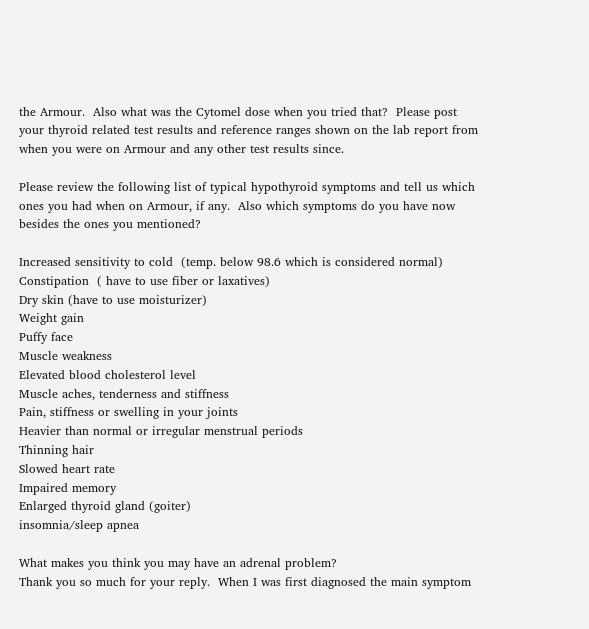the Armour.  Also what was the Cytomel dose when you tried that?  Please post your thyroid related test results and reference ranges shown on the lab report from when you were on Armour and any other test results since.

Please review the following list of typical hypothyroid symptoms and tell us which ones you had when on Armour, if any.  Also which symptoms do you have now besides the ones you mentioned?

Increased sensitivity to cold  (temp. below 98.6 which is considered normal)
Constipation  ( have to use fiber or laxatives)
Dry skin (have to use moisturizer)
Weight gain
Puffy face
Muscle weakness
Elevated blood cholesterol level
Muscle aches, tenderness and stiffness
Pain, stiffness or swelling in your joints
Heavier than normal or irregular menstrual periods
Thinning hair
Slowed heart rate
Impaired memory
Enlarged thyroid gland (goiter)
insomnia/sleep apnea

What makes you think you may have an adrenal problem?
Thank you so much for your reply.  When I was first diagnosed the main symptom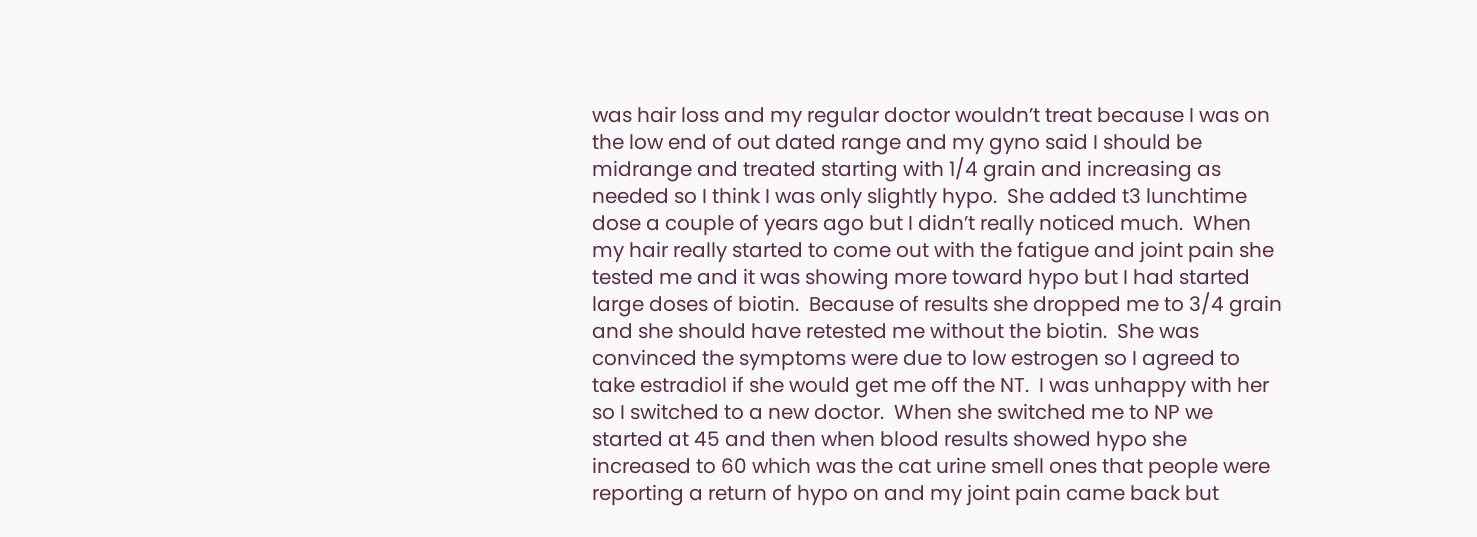was hair loss and my regular doctor wouldn’t treat because I was on the low end of out dated range and my gyno said I should be midrange and treated starting with 1/4 grain and increasing as needed so I think I was only slightly hypo.  She added t3 lunchtime dose a couple of years ago but I didn’t really noticed much.  When my hair really started to come out with the fatigue and joint pain she tested me and it was showing more toward hypo but I had started large doses of biotin.  Because of results she dropped me to 3/4 grain and she should have retested me without the biotin.  She was convinced the symptoms were due to low estrogen so I agreed to take estradiol if she would get me off the NT.  I was unhappy with her so I switched to a new doctor.  When she switched me to NP we started at 45 and then when blood results showed hypo she increased to 60 which was the cat urine smell ones that people were reporting a return of hypo on and my joint pain came back but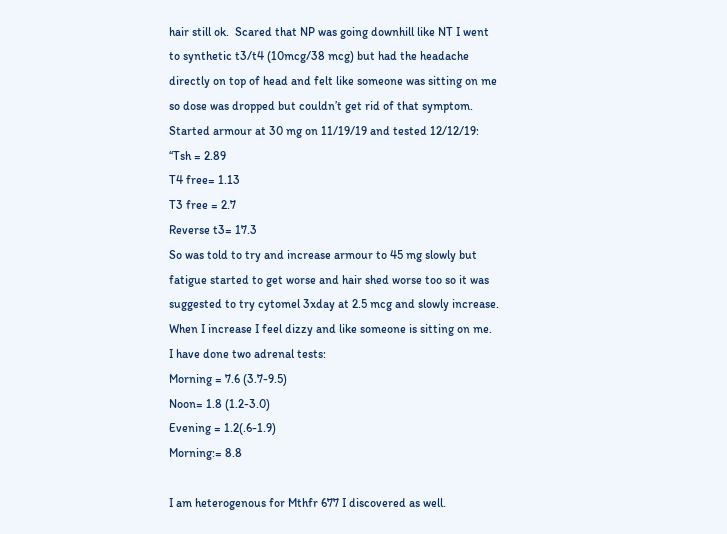hair still ok.  Scared that NP was going downhill like NT I went to synthetic t3/t4 (10mcg/38 mcg) but had the headache directly on top of head and felt like someone was sitting on me so dose was dropped but couldn’t get rid of that symptom.  Started armour at 30 mg on 11/19/19 and tested 12/12/19:
“Tsh = 2.89
T4 free= 1.13
T3 free = 2.7
Reverse t3= 17.3
So was told to try and increase armour to 45 mg slowly but fatigue started to get worse and hair shed worse too so it was suggested to try cytomel 3xday at 2.5 mcg and slowly increase.  When I increase I feel dizzy and like someone is sitting on me.  I have done two adrenal tests:
Morning = 7.6 (3.7-9.5)
Noon= 1.8 (1.2-3.0)
Evening = 1.2(.6-1.9)
Morning:= 8.8

I am heterogenous for Mthfr 677 I discovered as well.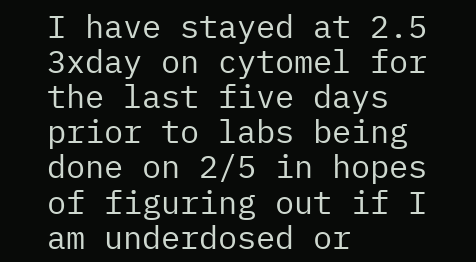I have stayed at 2.5 3xday on cytomel for the last five days prior to labs being done on 2/5 in hopes of figuring out if I am underdosed or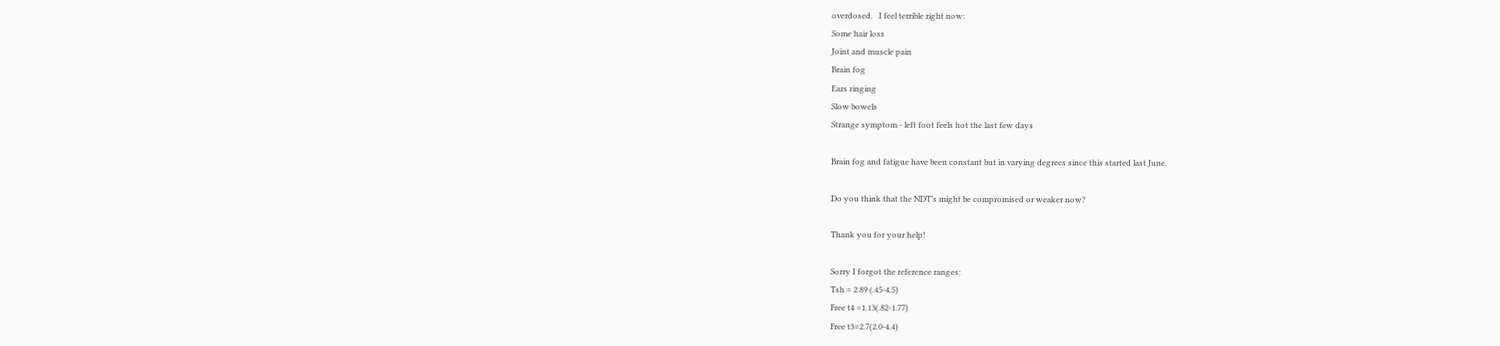overdosed.   I feel terrible right now:
Some hair loss
Joint and muscle pain
Brain fog
Ears ringing
Slow bowels
Strange symptom - left foot feels hot the last few days

Brain fog and fatigue have been constant but in varying degrees since this started last June.

Do you think that the NDT’s might be compromised or weaker now?

Thank you for your help!

Sorry I forgot the reference ranges:
Tsh = 2.89 (.45-4.5)
Free t4 =1.13(.82-1.77)
Free t3=2.7(2.0-4.4)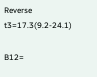Reverse t3=17.3(9.2-24.1)

B12=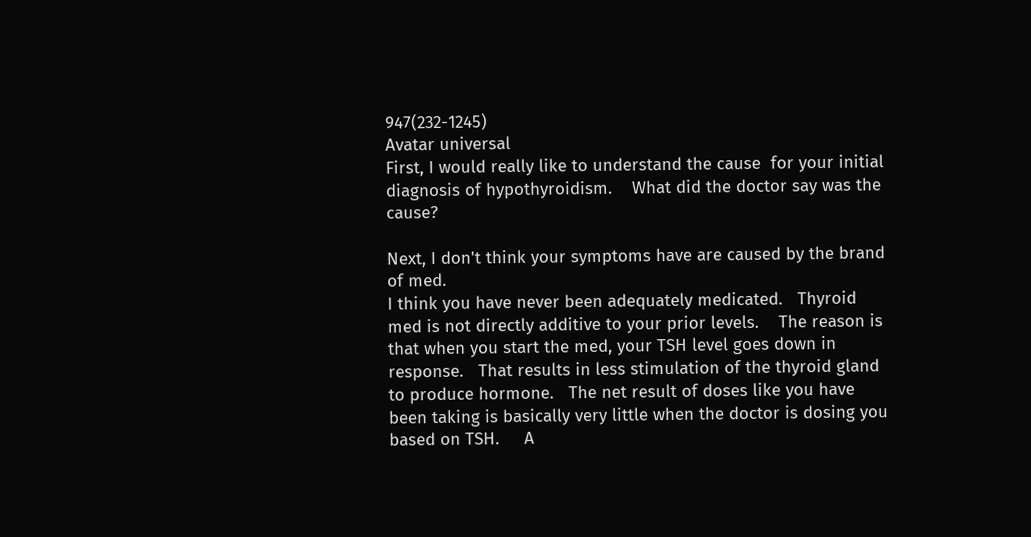947(232-1245)
Avatar universal
First, I would really like to understand the cause  for your initial diagnosis of hypothyroidism.    What did the doctor say was the cause?

Next, I don't think your symptoms have are caused by the brand of med.
I think you have never been adequately medicated.   Thyroid med is not directly additive to your prior levels.    The reason is that when you start the med, your TSH level goes down in response.   That results in less stimulation of the thyroid gland to produce hormone.   The net result of doses like you have been taking is basically very little when the doctor is dosing you based on TSH.     A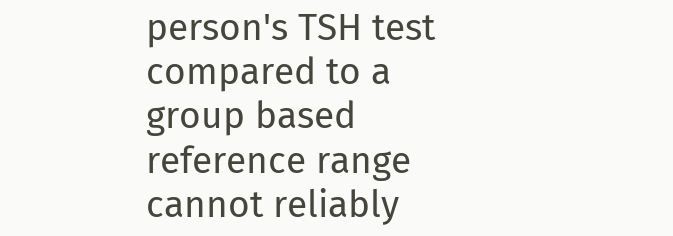person's TSH test compared to a group based reference range cannot reliably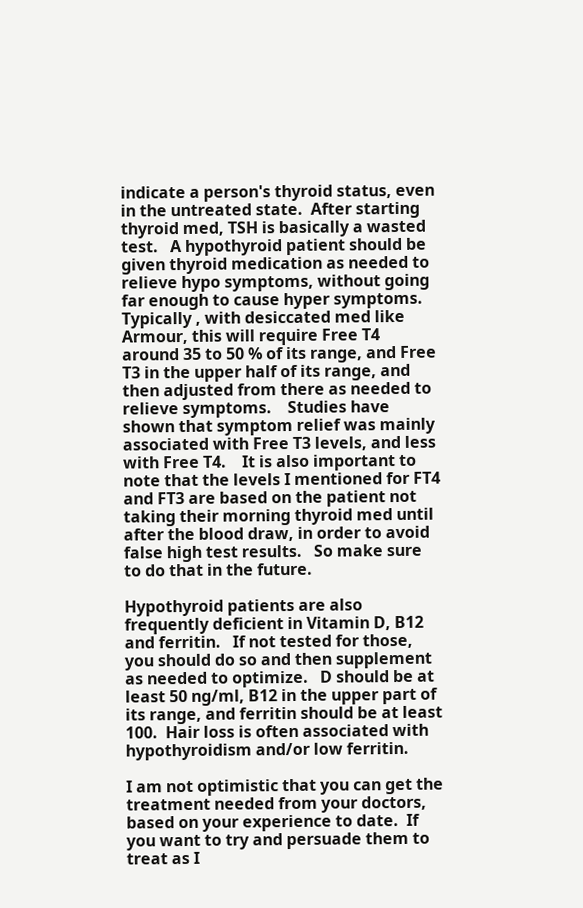indicate a person's thyroid status, even in the untreated state.  After starting thyroid med, TSH is basically a wasted test.   A hypothyroid patient should be given thyroid medication as needed to relieve hypo symptoms, without going far enough to cause hyper symptoms.     Typically , with desiccated med like Armour, this will require Free T4 around 35 to 50 % of its range, and Free T3 in the upper half of its range, and then adjusted from there as needed to relieve symptoms.    Studies have shown that symptom relief was mainly associated with Free T3 levels, and less with Free T4.    It is also important to note that the levels I mentioned for FT4 and FT3 are based on the patient not taking their morning thyroid med until after the blood draw, in order to avoid false high test results.   So make sure to do that in the future.

Hypothyroid patients are also frequently deficient in Vitamin D, B12 and ferritin.   If not tested for those, you should do so and then supplement as needed to optimize.   D should be at least 50 ng/ml, B12 in the upper part of its range, and ferritin should be at least 100.  Hair loss is often associated with hypothyroidism and/or low ferritin.

I am not optimistic that you can get the treatment needed from your doctors, based on your experience to date.  If you want to try and persuade them to treat as I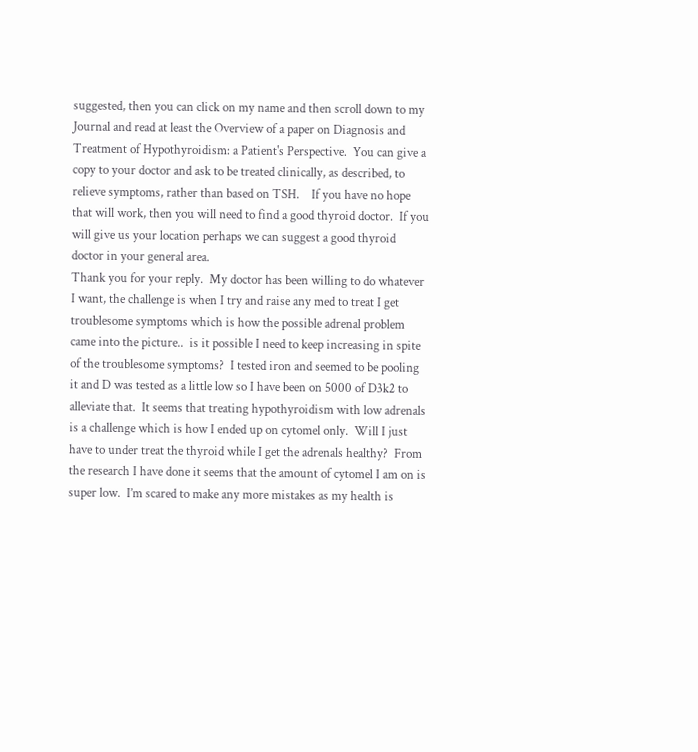suggested, then you can click on my name and then scroll down to my Journal and read at least the Overview of a paper on Diagnosis and Treatment of Hypothyroidism: a Patient's Perspective.  You can give a copy to your doctor and ask to be treated clinically, as described, to relieve symptoms, rather than based on TSH.    If you have no hope that will work, then you will need to find a good thyroid doctor.  If you will give us your location perhaps we can suggest a good thyroid doctor in your general area.
Thank you for your reply.  My doctor has been willing to do whatever I want, the challenge is when I try and raise any med to treat I get troublesome symptoms which is how the possible adrenal problem came into the picture..  is it possible I need to keep increasing in spite of the troublesome symptoms?  I tested iron and seemed to be pooling it and D was tested as a little low so I have been on 5000 of D3k2 to alleviate that.  It seems that treating hypothyroidism with low adrenals is a challenge which is how I ended up on cytomel only.  Will I just have to under treat the thyroid while I get the adrenals healthy?  From the research I have done it seems that the amount of cytomel I am on is super low.  I’m scared to make any more mistakes as my health is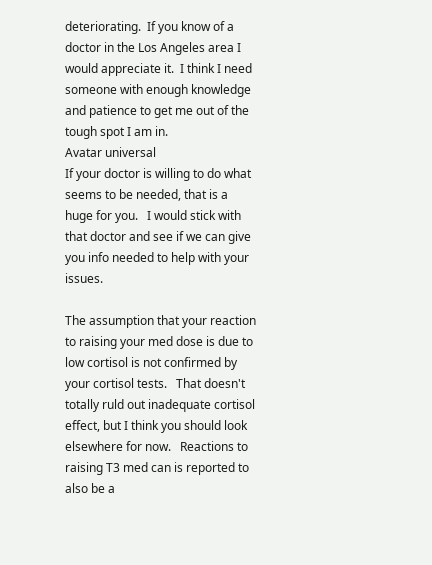deteriorating.  If you know of a doctor in the Los Angeles area I would appreciate it.  I think I need someone with enough knowledge and patience to get me out of the tough spot I am in.
Avatar universal
If your doctor is willing to do what seems to be needed, that is a huge for you.   I would stick with that doctor and see if we can give you info needed to help with your issues.

The assumption that your reaction to raising your med dose is due to low cortisol is not confirmed by your cortisol tests.   That doesn't totally ruld out inadequate cortisol effect, but I think you should look elsewhere for now.   Reactions to raising T3 med can is reported to also be a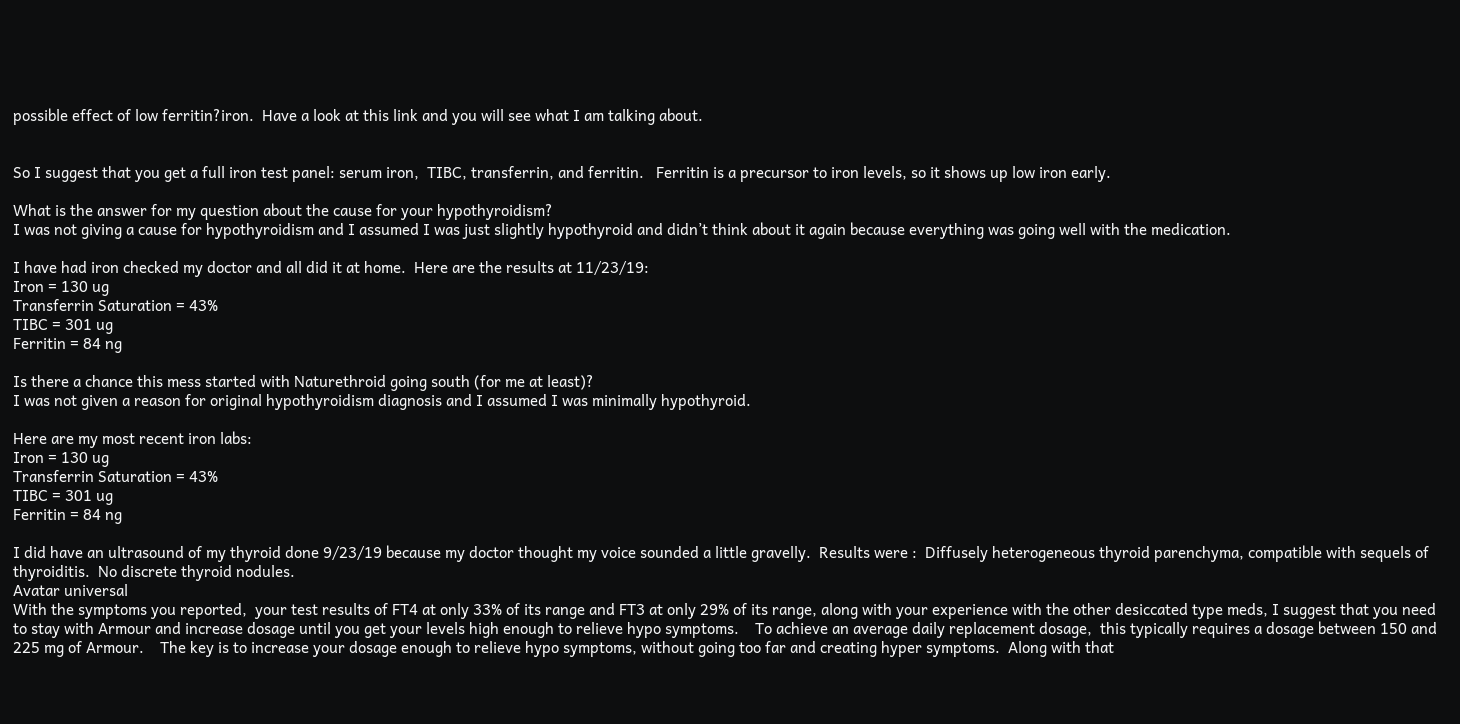possible effect of low ferritin?iron.  Have a look at this link and you will see what I am talking about.


So I suggest that you get a full iron test panel: serum iron,  TIBC, transferrin, and ferritin.   Ferritin is a precursor to iron levels, so it shows up low iron early.

What is the answer for my question about the cause for your hypothyroidism?
I was not giving a cause for hypothyroidism and I assumed I was just slightly hypothyroid and didn’t think about it again because everything was going well with the medication.

I have had iron checked my doctor and all did it at home.  Here are the results at 11/23/19:
Iron = 130 ug
Transferrin Saturation = 43%
TIBC = 301 ug
Ferritin = 84 ng

Is there a chance this mess started with Naturethroid going south (for me at least)?
I was not given a reason for original hypothyroidism diagnosis and I assumed I was minimally hypothyroid.

Here are my most recent iron labs:
Iron = 130 ug
Transferrin Saturation = 43%
TIBC = 301 ug
Ferritin = 84 ng

I did have an ultrasound of my thyroid done 9/23/19 because my doctor thought my voice sounded a little gravelly.  Results were :  Diffusely heterogeneous thyroid parenchyma, compatible with sequels of thyroiditis.  No discrete thyroid nodules.
Avatar universal
With the symptoms you reported,  your test results of FT4 at only 33% of its range and FT3 at only 29% of its range, along with your experience with the other desiccated type meds, I suggest that you need to stay with Armour and increase dosage until you get your levels high enough to relieve hypo symptoms.    To achieve an average daily replacement dosage,  this typically requires a dosage between 150 and  225 mg of Armour.    The key is to increase your dosage enough to relieve hypo symptoms, without going too far and creating hyper symptoms.  Along with that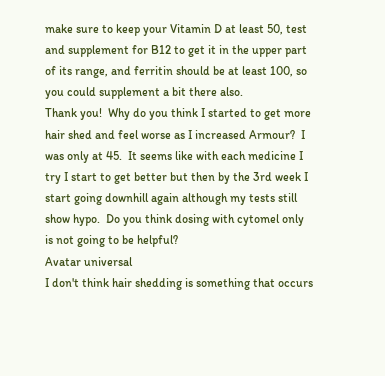make sure to keep your Vitamin D at least 50, test and supplement for B12 to get it in the upper part of its range, and ferritin should be at least 100, so you could supplement a bit there also.
Thank you!  Why do you think I started to get more hair shed and feel worse as I increased Armour?  I was only at 45.  It seems like with each medicine I try I start to get better but then by the 3rd week I start going downhill again although my tests still show hypo.  Do you think dosing with cytomel only is not going to be helpful?
Avatar universal
I don't think hair shedding is something that occurs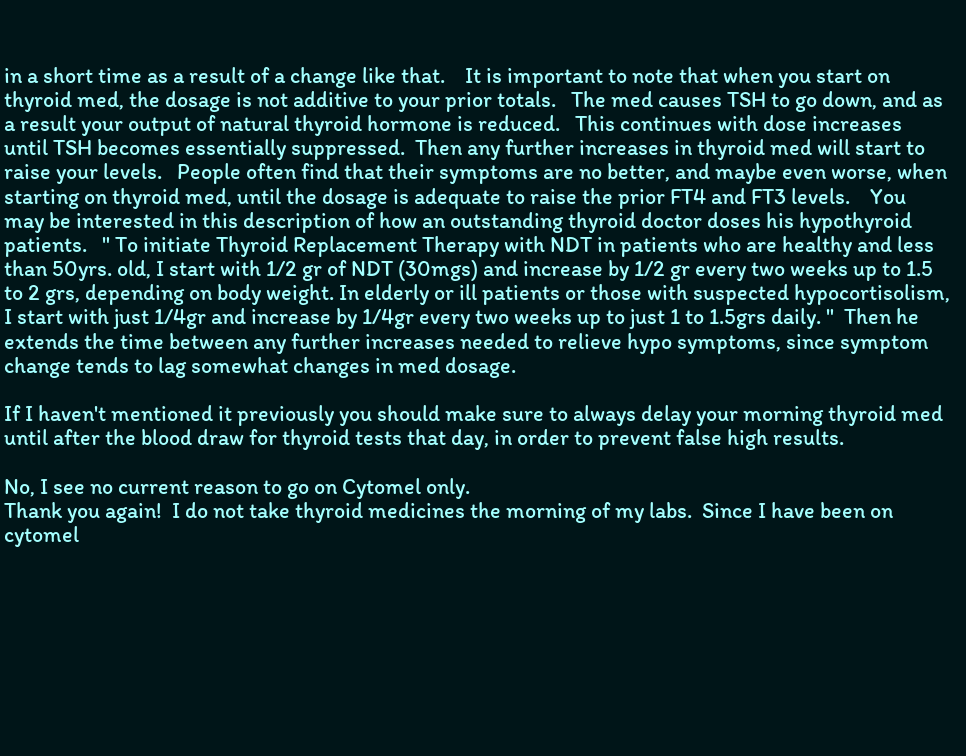in a short time as a result of a change like that.    It is important to note that when you start on thyroid med, the dosage is not additive to your prior totals.   The med causes TSH to go down, and as a result your output of natural thyroid hormone is reduced.   This continues with dose increases until TSH becomes essentially suppressed.  Then any further increases in thyroid med will start to raise your levels.   People often find that their symptoms are no better, and maybe even worse, when starting on thyroid med, until the dosage is adequate to raise the prior FT4 and FT3 levels.    You may be interested in this description of how an outstanding thyroid doctor doses his hypothyroid patients.   " To initiate Thyroid Replacement Therapy with NDT in patients who are healthy and less than 50yrs. old, I start with 1/2 gr of NDT (30mgs) and increase by 1/2 gr every two weeks up to 1.5 to 2 grs, depending on body weight. In elderly or ill patients or those with suspected hypocortisolism, I start with just 1/4gr and increase by 1/4gr every two weeks up to just 1 to 1.5grs daily. "  Then he extends the time between any further increases needed to relieve hypo symptoms, since symptom change tends to lag somewhat changes in med dosage.

If I haven't mentioned it previously you should make sure to always delay your morning thyroid med until after the blood draw for thyroid tests that day, in order to prevent false high results.

No, I see no current reason to go on Cytomel only.
Thank you again!  I do not take thyroid medicines the morning of my labs.  Since I have been on cytomel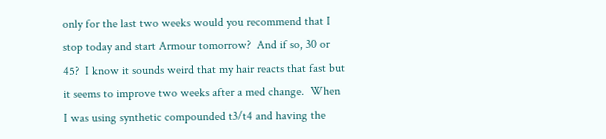only for the last two weeks would you recommend that I stop today and start Armour tomorrow?  And if so, 30 or 45?  I know it sounds weird that my hair reacts that fast but it seems to improve two weeks after a med change.  When I was using synthetic compounded t3/t4 and having the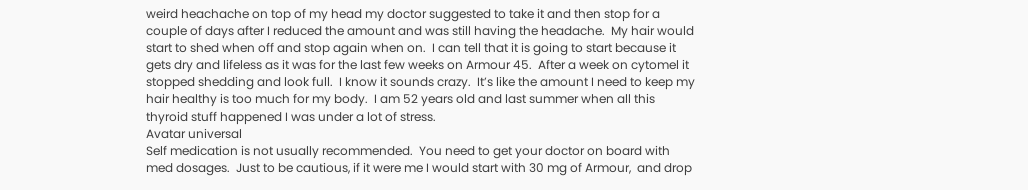weird heachache on top of my head my doctor suggested to take it and then stop for a couple of days after I reduced the amount and was still having the headache.  My hair would start to shed when off and stop again when on.  I can tell that it is going to start because it gets dry and lifeless as it was for the last few weeks on Armour 45.  After a week on cytomel it stopped shedding and look full.  I know it sounds crazy.  It’s like the amount I need to keep my hair healthy is too much for my body.  I am 52 years old and last summer when all this thyroid stuff happened I was under a lot of stress.
Avatar universal
Self medication is not usually recommended.  You need to get your doctor on board with med dosages.  Just to be cautious, if it were me I would start with 30 mg of Armour,  and drop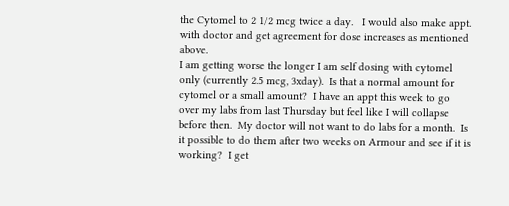the Cytomel to 2 1/2 mcg twice a day.   I would also make appt. with doctor and get agreement for dose increases as mentioned above.
I am getting worse the longer I am self dosing with cytomel only (currently 2.5 mcg, 3xday).  Is that a normal amount for cytomel or a small amount?  I have an appt this week to go over my labs from last Thursday but feel like I will collapse before then.  My doctor will not want to do labs for a month.  Is it possible to do them after two weeks on Armour and see if it is working?  I get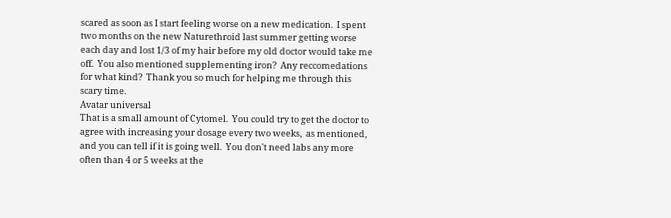scared as soon as I start feeling worse on a new medication.  I spent two months on the new Naturethroid last summer getting worse each day and lost 1/3 of my hair before my old doctor would take me off.  You also mentioned supplementing iron?  Any reccomedations for what kind?  Thank you so much for helping me through this scary time.
Avatar universal
That is a small amount of Cytomel.  You could try to get the doctor to agree with increasing your dosage every two weeks,  as mentioned, and you can tell if it is going well.  You don't need labs any more often than 4 or 5 weeks at the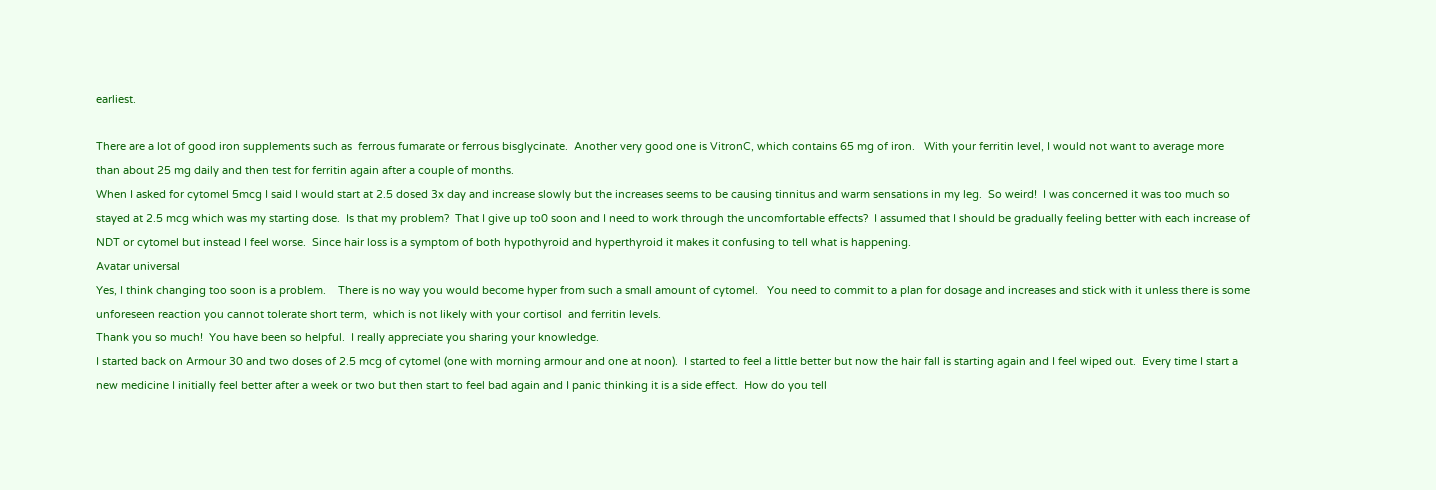earliest.

There are a lot of good iron supplements such as  ferrous fumarate or ferrous bisglycinate.  Another very good one is VitronC, which contains 65 mg of iron.   With your ferritin level, I would not want to average more than about 25 mg daily and then test for ferritin again after a couple of months.
When I asked for cytomel 5mcg I said I would start at 2.5 dosed 3x day and increase slowly but the increases seems to be causing tinnitus and warm sensations in my leg.  So weird!  I was concerned it was too much so stayed at 2.5 mcg which was my starting dose.  Is that my problem?  That I give up to0 soon and I need to work through the uncomfortable effects?  I assumed that I should be gradually feeling better with each increase of NDT or cytomel but instead I feel worse.  Since hair loss is a symptom of both hypothyroid and hyperthyroid it makes it confusing to tell what is happening.
Avatar universal
Yes, I think changing too soon is a problem.    There is no way you would become hyper from such a small amount of cytomel.   You need to commit to a plan for dosage and increases and stick with it unless there is some unforeseen reaction you cannot tolerate short term,  which is not likely with your cortisol  and ferritin levels.
Thank you so much!  You have been so helpful.  I really appreciate you sharing your knowledge.
I started back on Armour 30 and two doses of 2.5 mcg of cytomel (one with morning armour and one at noon).  I started to feel a little better but now the hair fall is starting again and I feel wiped out.  Every time I start a new medicine I initially feel better after a week or two but then start to feel bad again and I panic thinking it is a side effect.  How do you tell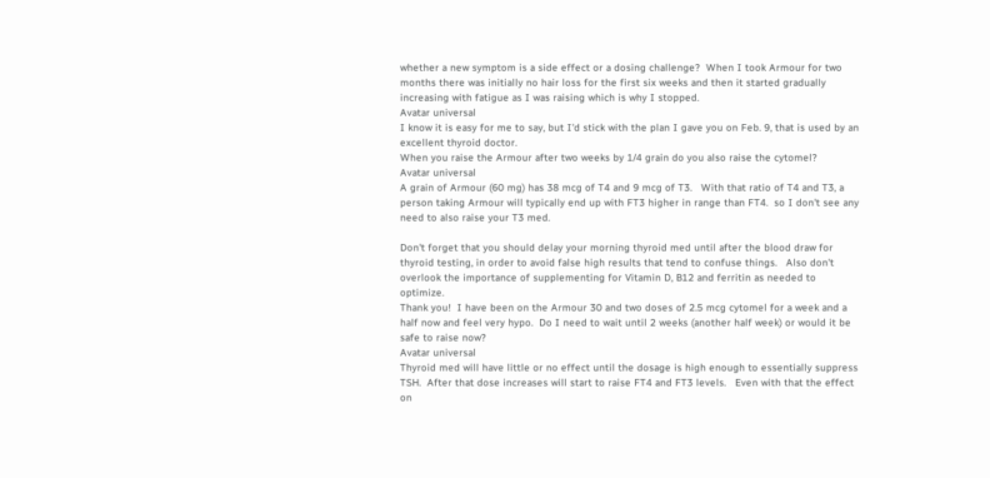whether a new symptom is a side effect or a dosing challenge?  When I took Armour for two months there was initially no hair loss for the first six weeks and then it started gradually increasing with fatigue as I was raising which is why I stopped.
Avatar universal
I know it is easy for me to say, but I'd stick with the plan I gave you on Feb. 9, that is used by an excellent thyroid doctor.
When you raise the Armour after two weeks by 1/4 grain do you also raise the cytomel?
Avatar universal
A grain of Armour (60 mg) has 38 mcg of T4 and 9 mcg of T3.   With that ratio of T4 and T3, a person taking Armour will typically end up with FT3 higher in range than FT4.  so I don't see any need to also raise your T3 med.

Don't forget that you should delay your morning thyroid med until after the blood draw for thyroid testing, in order to avoid false high results that tend to confuse things.   Also don't overlook the importance of supplementing for Vitamin D, B12 and ferritin as needed to optimize.
Thank you!  I have been on the Armour 30 and two doses of 2.5 mcg cytomel for a week and a half now and feel very hypo.  Do I need to wait until 2 weeks (another half week) or would it be safe to raise now?
Avatar universal
Thyroid med will have little or no effect until the dosage is high enough to essentially suppress TSH.  After that dose increases will start to raise FT4 and FT3 levels.   Even with that the effect on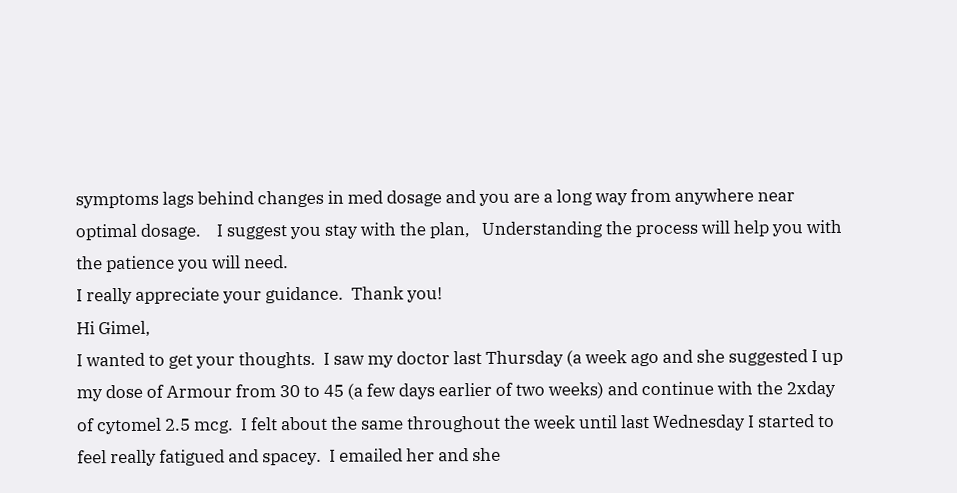symptoms lags behind changes in med dosage and you are a long way from anywhere near optimal dosage.    I suggest you stay with the plan,   Understanding the process will help you with the patience you will need.
I really appreciate your guidance.  Thank you!
Hi Gimel,
I wanted to get your thoughts.  I saw my doctor last Thursday (a week ago and she suggested I up my dose of Armour from 30 to 45 (a few days earlier of two weeks) and continue with the 2xday of cytomel 2.5 mcg.  I felt about the same throughout the week until last Wednesday I started to feel really fatigued and spacey.  I emailed her and she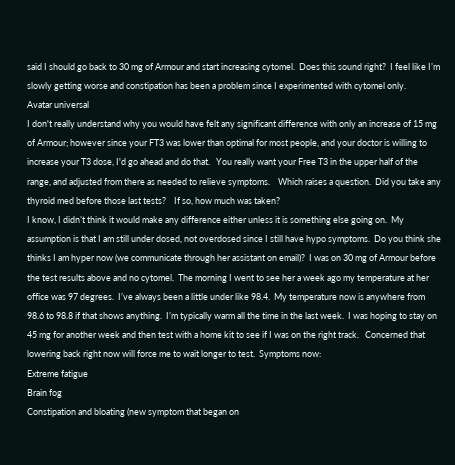said I should go back to 30 mg of Armour and start increasing cytomel.  Does this sound right?  I feel like I’m slowly getting worse and constipation has been a problem since I experimented with cytomel only.
Avatar universal
I don't really understand why you would have felt any significant difference with only an increase of 15 mg of Armour; however since your FT3 was lower than optimal for most people, and your doctor is willing to increase your T3 dose, I'd go ahead and do that.   You really want your Free T3 in the upper half of the range, and adjusted from there as needed to relieve symptoms.    Which raises a question.  Did you take any thyroid med before those last tests?    If so, how much was taken?
I know, I didn’t think it would make any difference either unless it is something else going on.  My assumption is that I am still under dosed, not overdosed since I still have hypo symptoms.  Do you think she thinks I am hyper now (we communicate through her assistant on email)?  I was on 30 mg of Armour before the test results above and no cytomel.  The morning I went to see her a week ago my temperature at her office was 97 degrees.  I’ve always been a little under like 98.4.  My temperature now is anywhere from 98.6 to 98.8 if that shows anything.  I’m typically warm all the time in the last week.  I was hoping to stay on 45 mg for another week and then test with a home kit to see if I was on the right track.   Concerned that lowering back right now will force me to wait longer to test.  Symptoms now:
Extreme fatigue
Brain fog
Constipation and bloating (new symptom that began on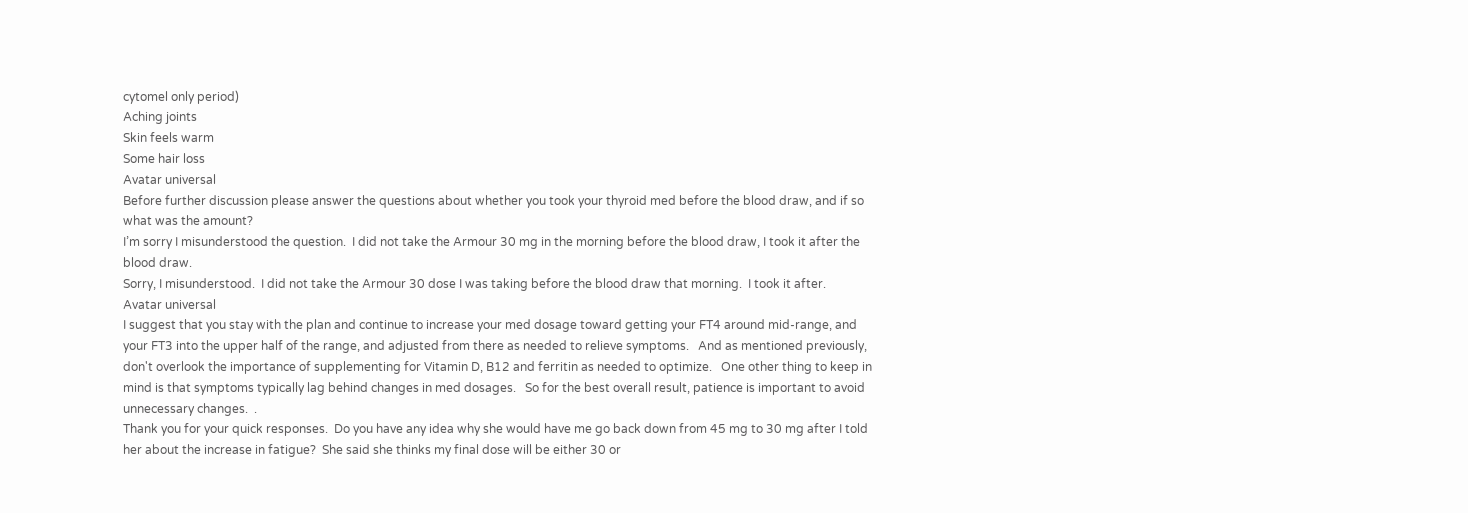cytomel only period)
Aching joints
Skin feels warm
Some hair loss
Avatar universal
Before further discussion please answer the questions about whether you took your thyroid med before the blood draw, and if so what was the amount?
I’m sorry I misunderstood the question.  I did not take the Armour 30 mg in the morning before the blood draw, I took it after the blood draw.
Sorry, I misunderstood.  I did not take the Armour 30 dose I was taking before the blood draw that morning.  I took it after.
Avatar universal
I suggest that you stay with the plan and continue to increase your med dosage toward getting your FT4 around mid-range, and your FT3 into the upper half of the range, and adjusted from there as needed to relieve symptoms.   And as mentioned previously, don't overlook the importance of supplementing for Vitamin D, B12 and ferritin as needed to optimize.   One other thing to keep in mind is that symptoms typically lag behind changes in med dosages.   So for the best overall result, patience is important to avoid unnecessary changes.  .
Thank you for your quick responses.  Do you have any idea why she would have me go back down from 45 mg to 30 mg after I told her about the increase in fatigue?  She said she thinks my final dose will be either 30 or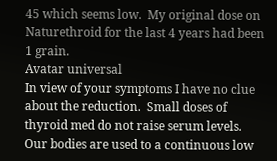45 which seems low.  My original dose on Naturethroid for the last 4 years had been 1 grain.
Avatar universal
In view of your symptoms I have no clue about the reduction.  Small doses of thyroid med do not raise serum levels.  Our bodies are used to a continuous low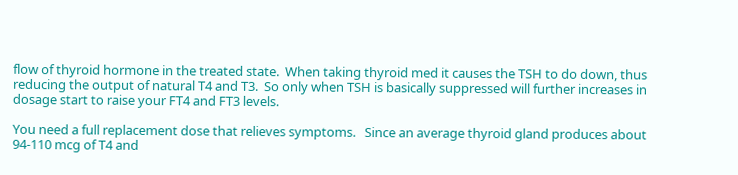flow of thyroid hormone in the treated state.  When taking thyroid med it causes the TSH to do down, thus reducing the output of natural T4 and T3.  So only when TSH is basically suppressed will further increases in dosage start to raise your FT4 and FT3 levels.

You need a full replacement dose that relieves symptoms.   Since an average thyroid gland produces about 94-110 mcg of T4 and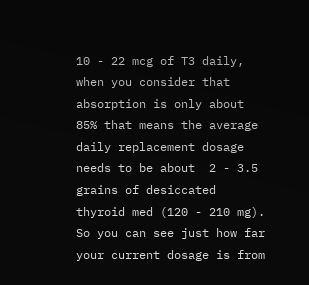10 - 22 mcg of T3 daily, when you consider that absorption is only about 85% that means the average daily replacement dosage needs to be about  2 - 3.5 grains of desiccated thyroid med (120 - 210 mg).  So you can see just how far your current dosage is from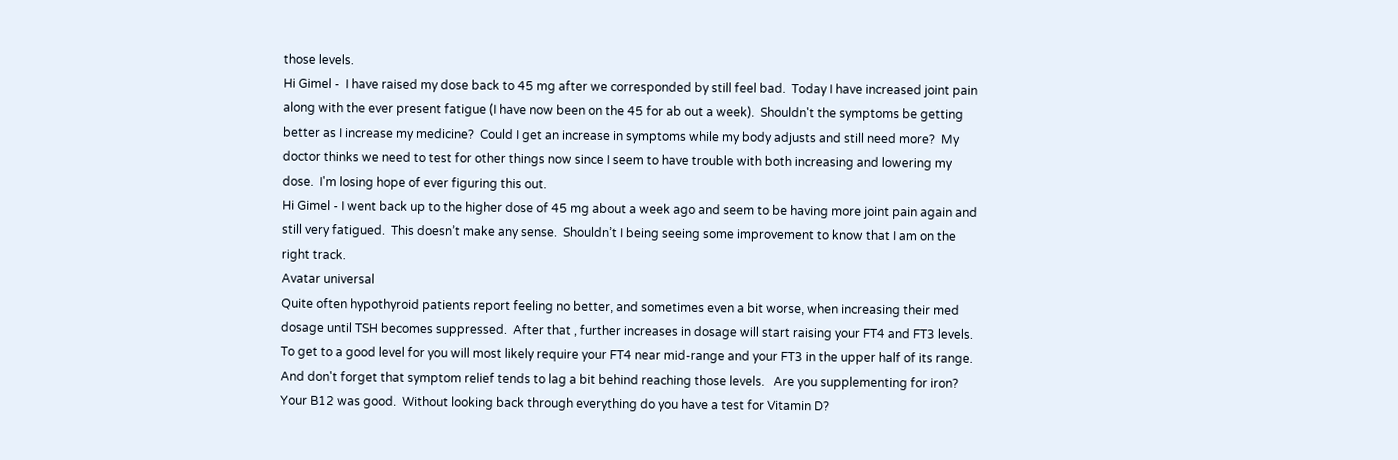those levels.
Hi Gimel -  I have raised my dose back to 45 mg after we corresponded by still feel bad.  Today I have increased joint pain along with the ever present fatigue (I have now been on the 45 for ab out a week).  Shouldn't the symptoms be getting better as I increase my medicine?  Could I get an increase in symptoms while my body adjusts and still need more?  My doctor thinks we need to test for other things now since I seem to have trouble with both increasing and lowering my dose.  I'm losing hope of ever figuring this out.
Hi Gimel - I went back up to the higher dose of 45 mg about a week ago and seem to be having more joint pain again and still very fatigued.  This doesn’t make any sense.  Shouldn’t I being seeing some improvement to know that I am on the right track.
Avatar universal
Quite often hypothyroid patients report feeling no better, and sometimes even a bit worse, when increasing their med dosage until TSH becomes suppressed.  After that , further increases in dosage will start raising your FT4 and FT3 levels.  To get to a good level for you will most likely require your FT4 near mid-range and your FT3 in the upper half of its range.   And don't forget that symptom relief tends to lag a bit behind reaching those levels.   Are you supplementing for iron?   Your B12 was good.  Without looking back through everything do you have a test for Vitamin D?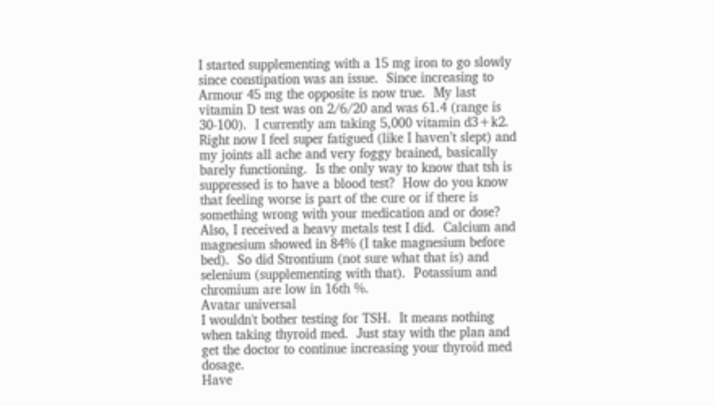I started supplementing with a 15 mg iron to go slowly since constipation was an issue.  Since increasing to Armour 45 mg the opposite is now true.  My last vitamin D test was on 2/6/20 and was 61.4 (range is 30-100).  I currently am taking 5,000 vitamin d3+k2.  Right now I feel super fatigued (like I haven’t slept) and my joints all ache and very foggy brained, basically barely functioning.  Is the only way to know that tsh is suppressed is to have a blood test?  How do you know that feeling worse is part of the cure or if there is something wrong with your medication and or dose?
Also, I received a heavy metals test I did.  Calcium and magnesium showed in 84% (I take magnesium before bed).  So did Strontium (not sure what that is) and selenium (supplementing with that).  Potassium and chromium are low in 16th %.
Avatar universal
I wouldn't bother testing for TSH.  It means nothing when taking thyroid med.  Just stay with the plan and get the doctor to continue increasing your thyroid med dosage.
Have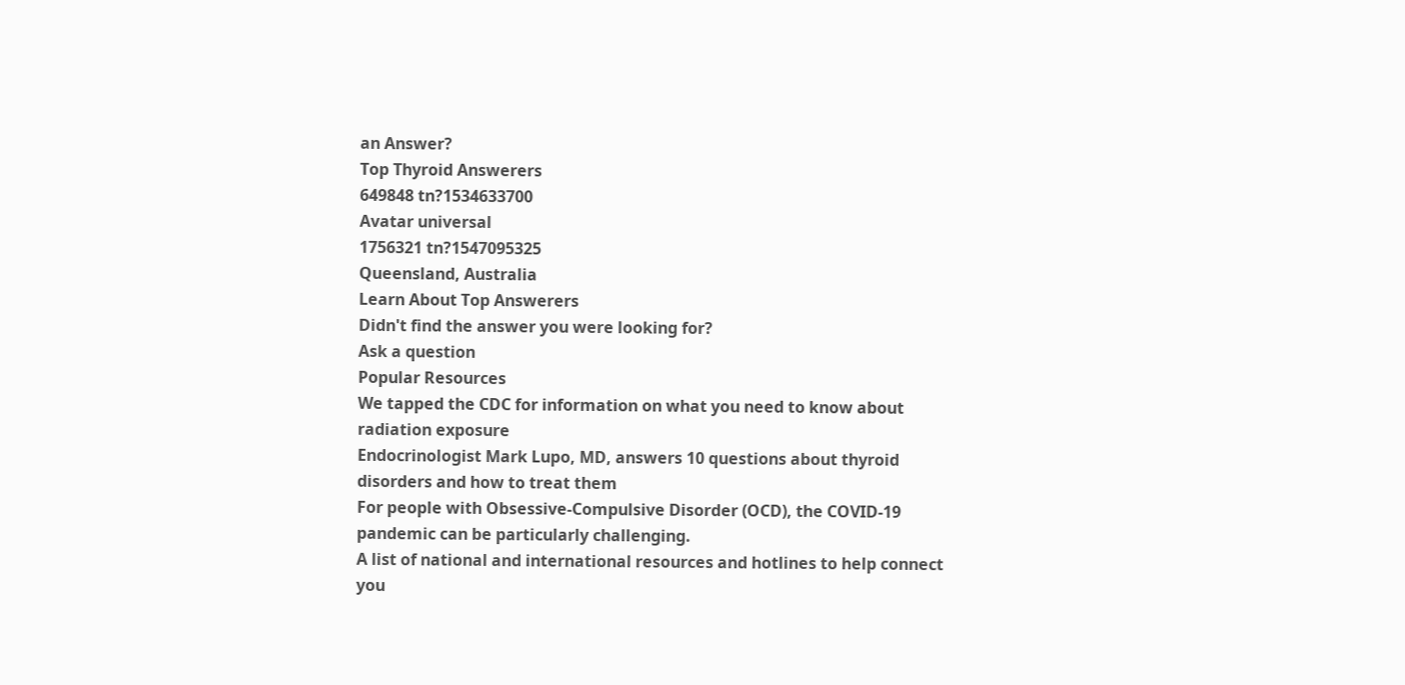an Answer?
Top Thyroid Answerers
649848 tn?1534633700
Avatar universal
1756321 tn?1547095325
Queensland, Australia
Learn About Top Answerers
Didn't find the answer you were looking for?
Ask a question
Popular Resources
We tapped the CDC for information on what you need to know about radiation exposure
Endocrinologist Mark Lupo, MD, answers 10 questions about thyroid disorders and how to treat them
For people with Obsessive-Compulsive Disorder (OCD), the COVID-19 pandemic can be particularly challenging.
A list of national and international resources and hotlines to help connect you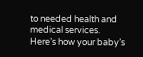to needed health and medical services.
Here’s how your baby’s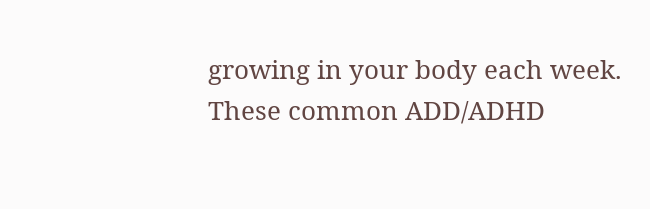growing in your body each week.
These common ADD/ADHD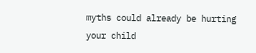myths could already be hurting your child